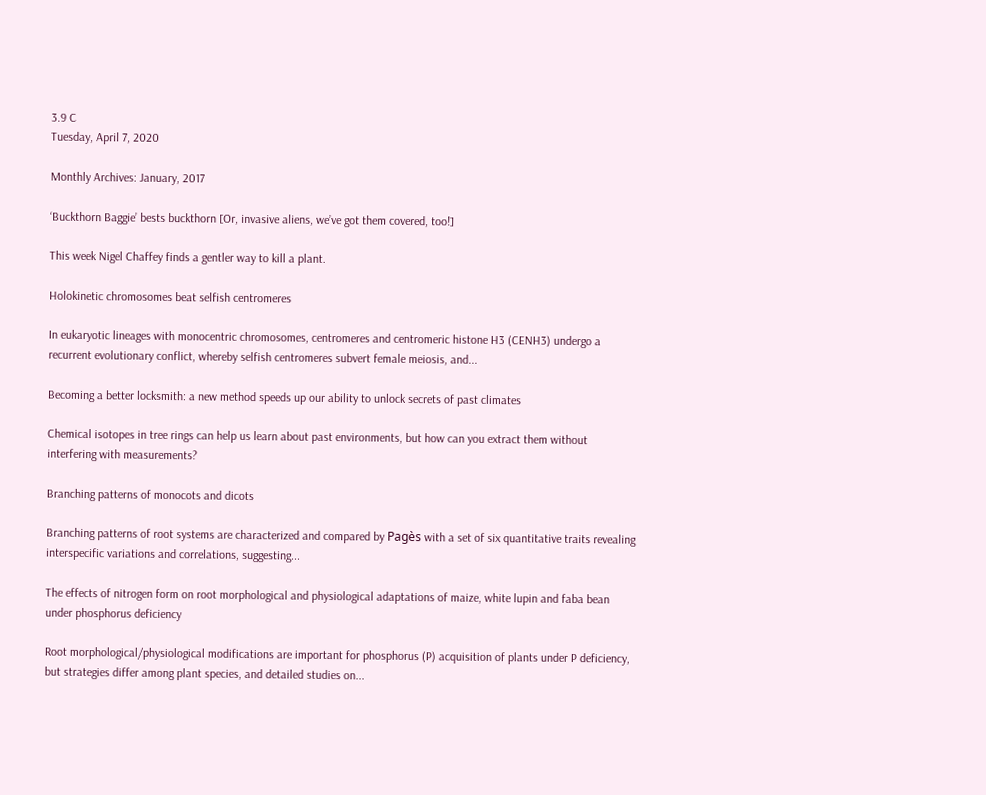3.9 C
Tuesday, April 7, 2020

Monthly Archives: January, 2017

‘Buckthorn Baggie’ bests buckthorn [Or, invasive aliens, we’ve got them covered, too!]

This week Nigel Chaffey finds a gentler way to kill a plant.

Holokinetic chromosomes beat selfish centromeres

In eukaryotic lineages with monocentric chromosomes, centromeres and centromeric histone H3 (CENH3) undergo a recurrent evolutionary conflict, whereby selfish centromeres subvert female meiosis, and...

Becoming a better locksmith: a new method speeds up our ability to unlock secrets of past climates

Chemical isotopes in tree rings can help us learn about past environments, but how can you extract them without interfering with measurements?

Branching patterns of monocots and dicots

Branching patterns of root systems are characterized and compared by Pagès with a set of six quantitative traits revealing interspecific variations and correlations, suggesting...

The effects of nitrogen form on root morphological and physiological adaptations of maize, white lupin and faba bean under phosphorus deficiency

Root morphological/physiological modifications are important for phosphorus (P) acquisition of plants under P deficiency, but strategies differ among plant species, and detailed studies on...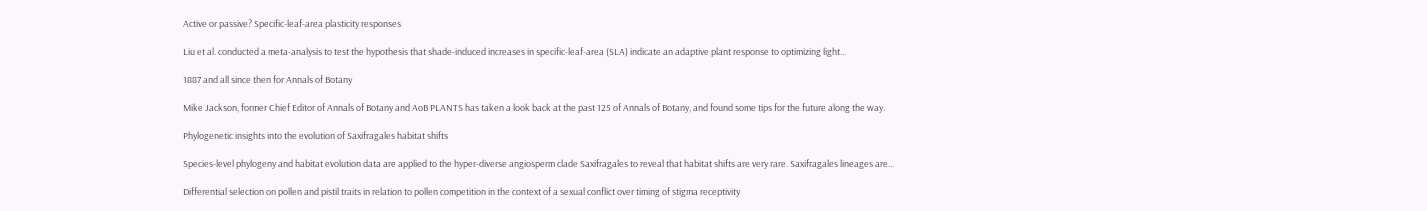Active or passive? Specific-leaf-area plasticity responses

Liu et al. conducted a meta-analysis to test the hypothesis that shade-induced increases in specific-leaf-area (SLA) indicate an adaptive plant response to optimizing light...

1887 and all since then for Annals of Botany

Mike Jackson, former Chief Editor of Annals of Botany and AoB PLANTS has taken a look back at the past 125 of Annals of Botany, and found some tips for the future along the way.

Phylogenetic insights into the evolution of Saxifragales habitat shifts

Species-level phylogeny and habitat evolution data are applied to the hyper-diverse angiosperm clade Saxifragales to reveal that habitat shifts are very rare. Saxifragales lineages are...

Differential selection on pollen and pistil traits in relation to pollen competition in the context of a sexual conflict over timing of stigma receptivity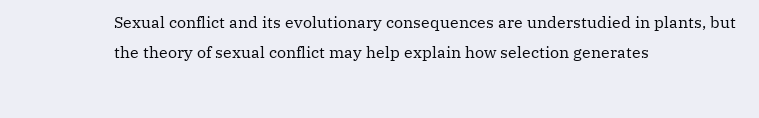Sexual conflict and its evolutionary consequences are understudied in plants, but the theory of sexual conflict may help explain how selection generates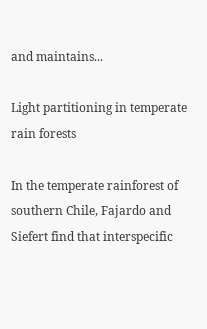and maintains...

Light partitioning in temperate rain forests

In the temperate rainforest of southern Chile, Fajardo and Siefert find that interspecific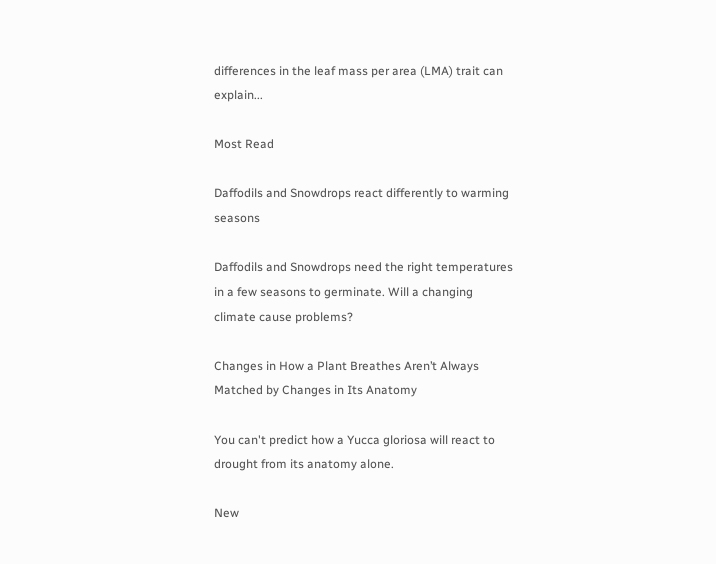differences in the leaf mass per area (LMA) trait can explain...

Most Read

Daffodils and Snowdrops react differently to warming seasons

Daffodils and Snowdrops need the right temperatures in a few seasons to germinate. Will a changing climate cause problems?

Changes in How a Plant Breathes Aren’t Always Matched by Changes in Its Anatomy

You can't predict how a Yucca gloriosa will react to drought from its anatomy alone.

New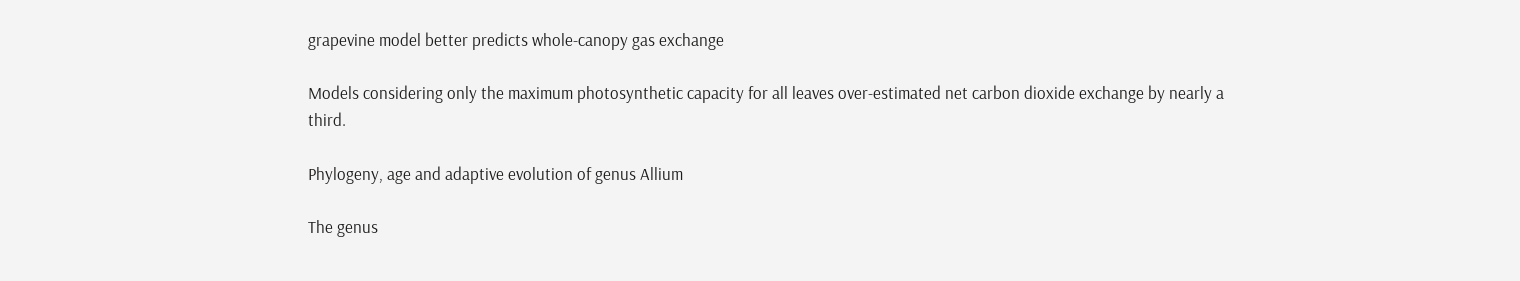grapevine model better predicts whole-canopy gas exchange

Models considering only the maximum photosynthetic capacity for all leaves over-estimated net carbon dioxide exchange by nearly a third.

Phylogeny, age and adaptive evolution of genus Allium

The genus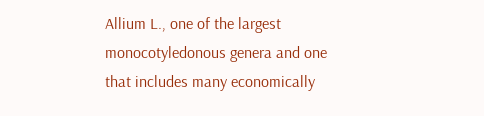Allium L., one of the largest monocotyledonous genera and one that includes many economically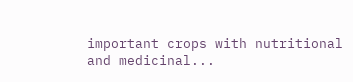important crops with nutritional and medicinal...